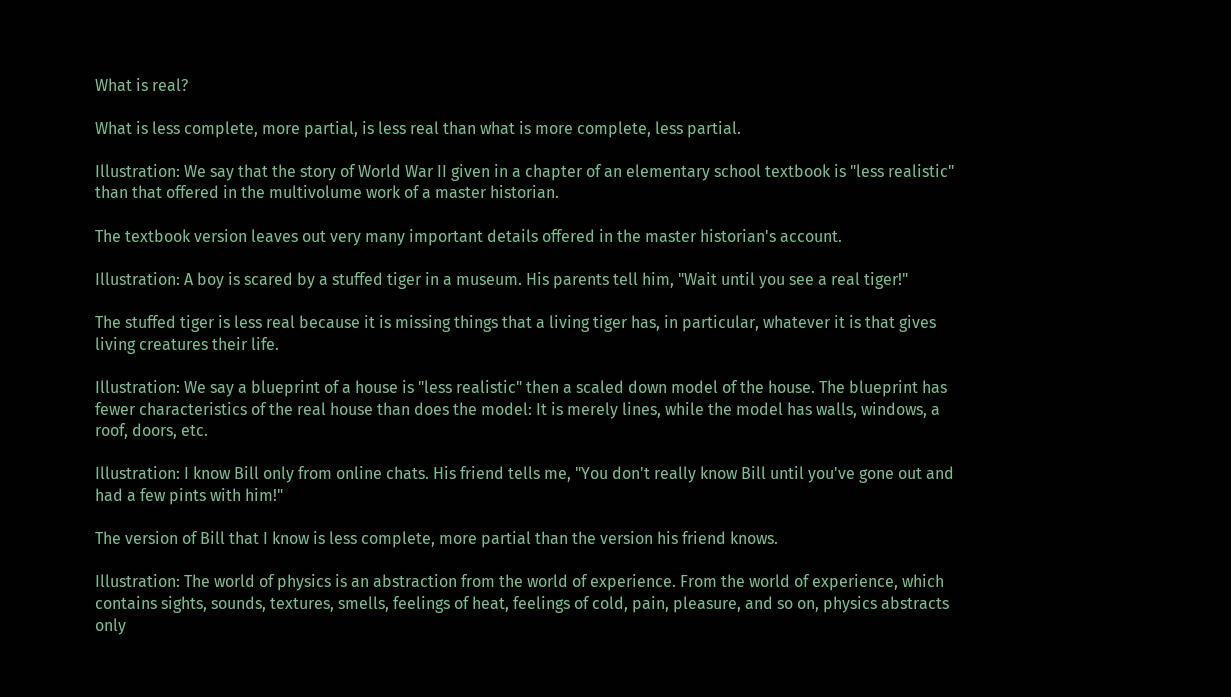What is real?

What is less complete, more partial, is less real than what is more complete, less partial.

Illustration: We say that the story of World War II given in a chapter of an elementary school textbook is "less realistic" than that offered in the multivolume work of a master historian.

The textbook version leaves out very many important details offered in the master historian's account.

Illustration: A boy is scared by a stuffed tiger in a museum. His parents tell him, "Wait until you see a real tiger!"

The stuffed tiger is less real because it is missing things that a living tiger has, in particular, whatever it is that gives living creatures their life.

Illustration: We say a blueprint of a house is "less realistic" then a scaled down model of the house. The blueprint has fewer characteristics of the real house than does the model: It is merely lines, while the model has walls, windows, a roof, doors, etc.

Illustration: I know Bill only from online chats. His friend tells me, "You don't really know Bill until you've gone out and had a few pints with him!"

The version of Bill that I know is less complete, more partial than the version his friend knows.

Illustration: The world of physics is an abstraction from the world of experience. From the world of experience, which contains sights, sounds, textures, smells, feelings of heat, feelings of cold, pain, pleasure, and so on, physics abstracts only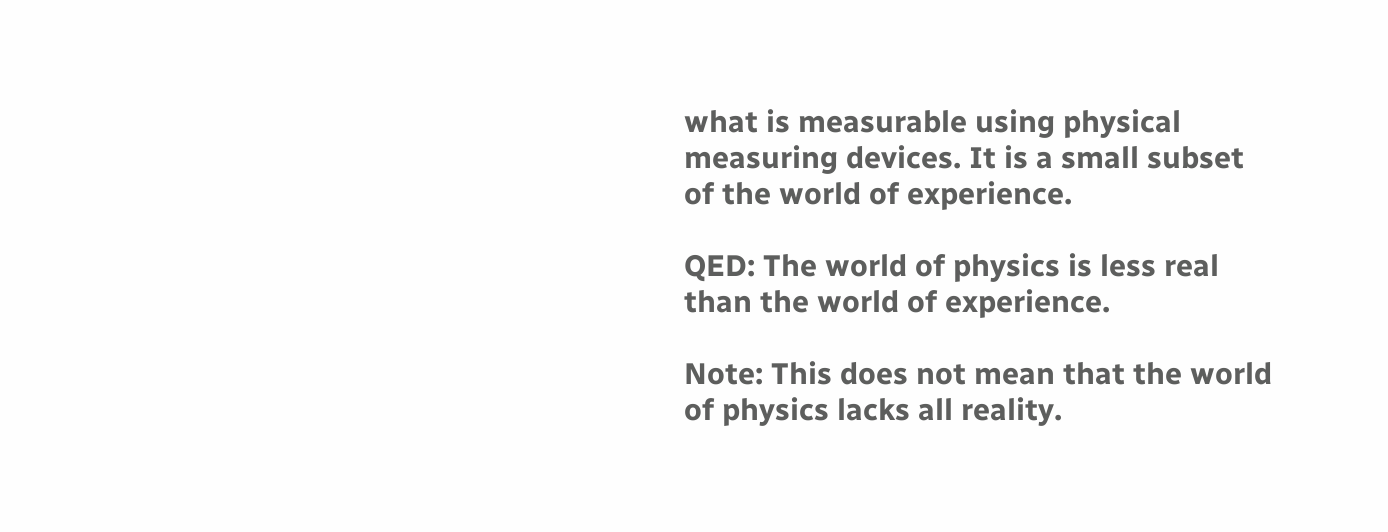what is measurable using physical measuring devices. It is a small subset of the world of experience.

QED: The world of physics is less real than the world of experience.

Note: This does not mean that the world of physics lacks all reality.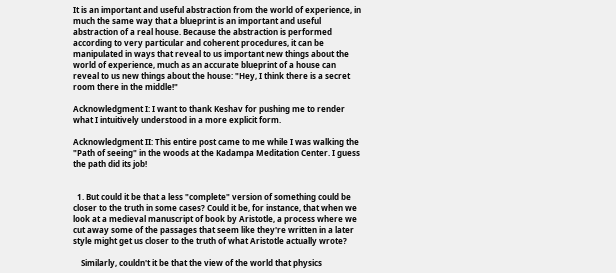It is an important and useful abstraction from the world of experience, in much the same way that a blueprint is an important and useful abstraction of a real house. Because the abstraction is performed according to very particular and coherent procedures, it can be manipulated in ways that reveal to us important new things about the world of experience, much as an accurate blueprint of a house can reveal to us new things about the house: "Hey, I think there is a secret room there in the middle!"

Acknowledgment I: I want to thank Keshav for pushing me to render what I intuitively understood in a more explicit form.

Acknowledgment II: This entire post came to me while I was walking the "Path of seeing" in the woods at the Kadampa Meditation Center. I guess the path did its job!


  1. But could it be that a less "complete" version of something could be closer to the truth in some cases? Could it be, for instance, that when we look at a medieval manuscript of book by Aristotle, a process where we cut away some of the passages that seem like they're written in a later style might get us closer to the truth of what Aristotle actually wrote?

    Similarly, couldn't it be that the view of the world that physics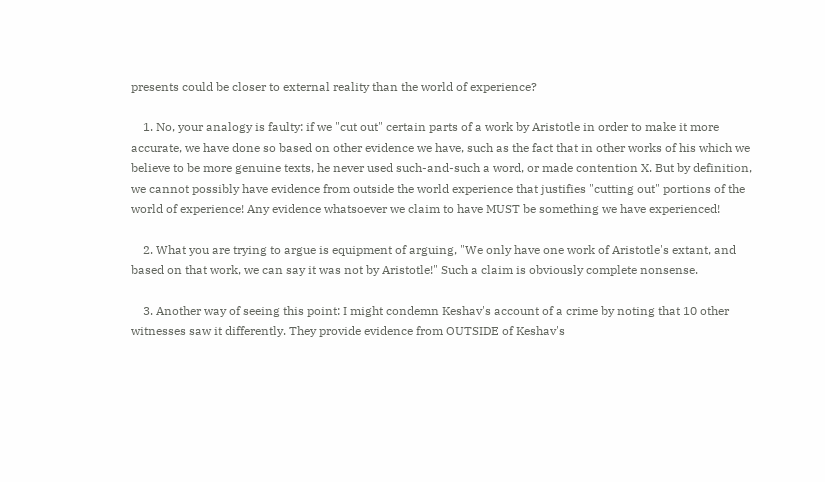presents could be closer to external reality than the world of experience?

    1. No, your analogy is faulty: if we "cut out" certain parts of a work by Aristotle in order to make it more accurate, we have done so based on other evidence we have, such as the fact that in other works of his which we believe to be more genuine texts, he never used such-and-such a word, or made contention X. But by definition, we cannot possibly have evidence from outside the world experience that justifies "cutting out" portions of the world of experience! Any evidence whatsoever we claim to have MUST be something we have experienced!

    2. What you are trying to argue is equipment of arguing, "We only have one work of Aristotle's extant, and based on that work, we can say it was not by Aristotle!" Such a claim is obviously complete nonsense.

    3. Another way of seeing this point: I might condemn Keshav's account of a crime by noting that 10 other witnesses saw it differently. They provide evidence from OUTSIDE of Keshav's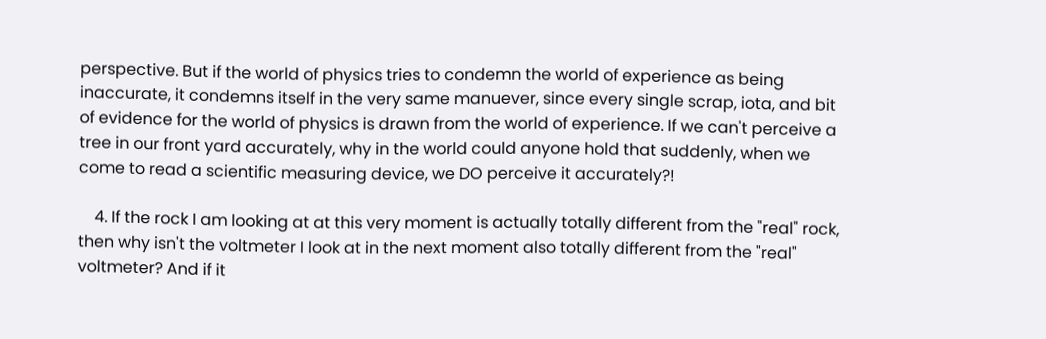perspective. But if the world of physics tries to condemn the world of experience as being inaccurate, it condemns itself in the very same manuever, since every single scrap, iota, and bit of evidence for the world of physics is drawn from the world of experience. If we can't perceive a tree in our front yard accurately, why in the world could anyone hold that suddenly, when we come to read a scientific measuring device, we DO perceive it accurately?!

    4. If the rock I am looking at at this very moment is actually totally different from the "real" rock, then why isn't the voltmeter I look at in the next moment also totally different from the "real" voltmeter? And if it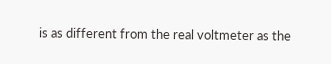is as different from the real voltmeter as the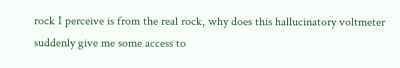rock I perceive is from the real rock, why does this hallucinatory voltmeter suddenly give me some access to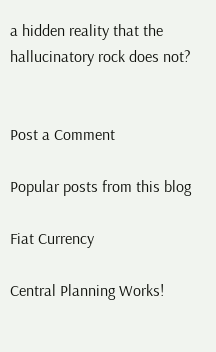a hidden reality that the hallucinatory rock does not?


Post a Comment

Popular posts from this blog

Fiat Currency

Central Planning Works!